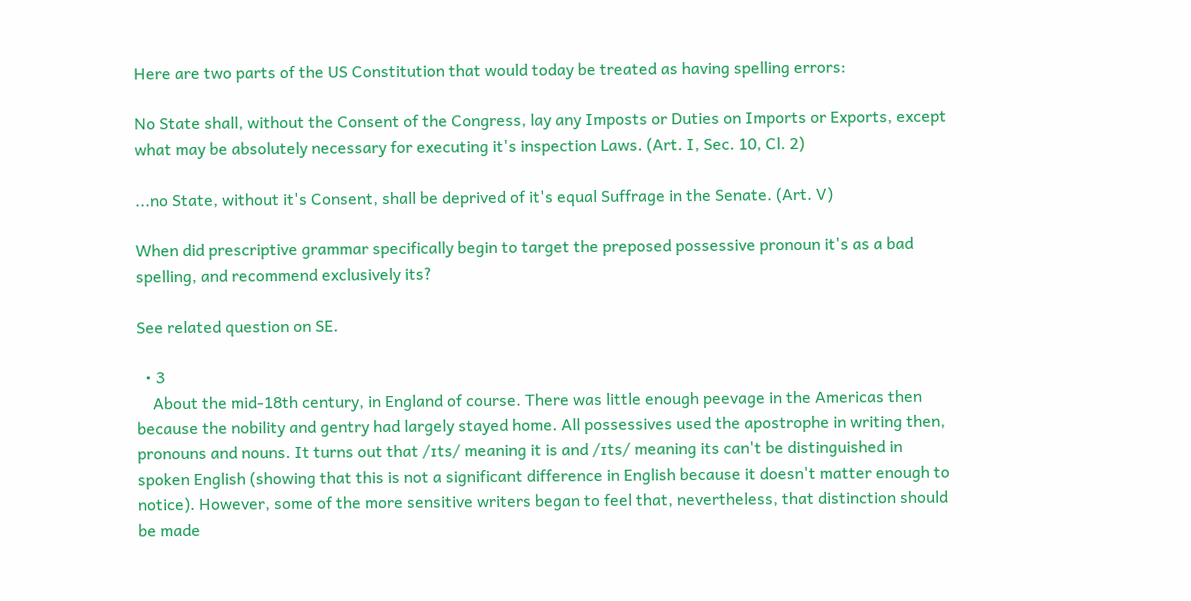Here are two parts of the US Constitution that would today be treated as having spelling errors:

No State shall, without the Consent of the Congress, lay any Imposts or Duties on Imports or Exports, except what may be absolutely necessary for executing it's inspection Laws. (Art. I, Sec. 10, Cl. 2)

...no State, without it's Consent, shall be deprived of it's equal Suffrage in the Senate. (Art. V)

When did prescriptive grammar specifically begin to target the preposed possessive pronoun it's as a bad spelling, and recommend exclusively its?

See related question on SE.

  • 3
    About the mid-18th century, in England of course. There was little enough peevage in the Americas then because the nobility and gentry had largely stayed home. All possessives used the apostrophe in writing then, pronouns and nouns. It turns out that /ɪts/ meaning it is and /ɪts/ meaning its can't be distinguished in spoken English (showing that this is not a significant difference in English because it doesn't matter enough to notice). However, some of the more sensitive writers began to feel that, nevertheless, that distinction should be made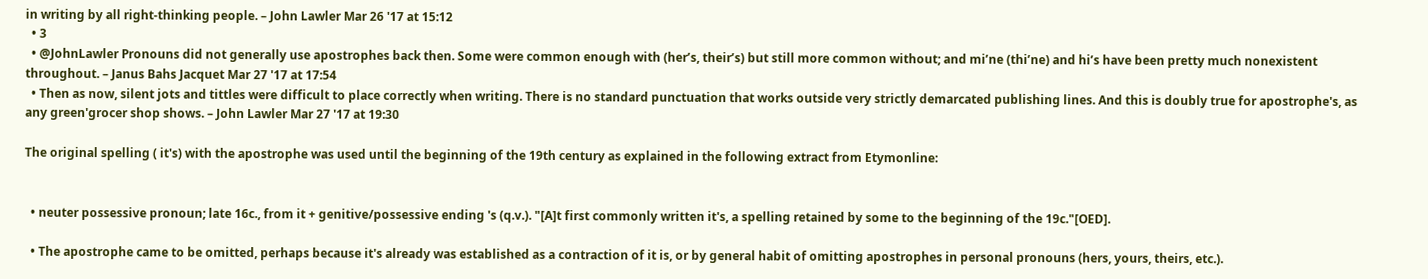in writing by all right-thinking people. – John Lawler Mar 26 '17 at 15:12
  • 3
  • @JohnLawler Pronouns did not generally use apostrophes back then. Some were common enough with (her’s, their’s) but still more common without; and mi’ne (thi’ne) and hi’s have been pretty much nonexistent throughout. – Janus Bahs Jacquet Mar 27 '17 at 17:54
  • Then as now, silent jots and tittles were difficult to place correctly when writing. There is no standard punctuation that works outside very strictly demarcated publishing lines. And this is doubly true for apostrophe's, as any green'grocer shop shows. – John Lawler Mar 27 '17 at 19:30

The original spelling ( it's) with the apostrophe was used until the beginning of the 19th century as explained in the following extract from Etymonline:


  • neuter possessive pronoun; late 16c., from it + genitive/possessive ending 's (q.v.). "[A]t first commonly written it's, a spelling retained by some to the beginning of the 19c."[OED].

  • The apostrophe came to be omitted, perhaps because it's already was established as a contraction of it is, or by general habit of omitting apostrophes in personal pronouns (hers, yours, theirs, etc.).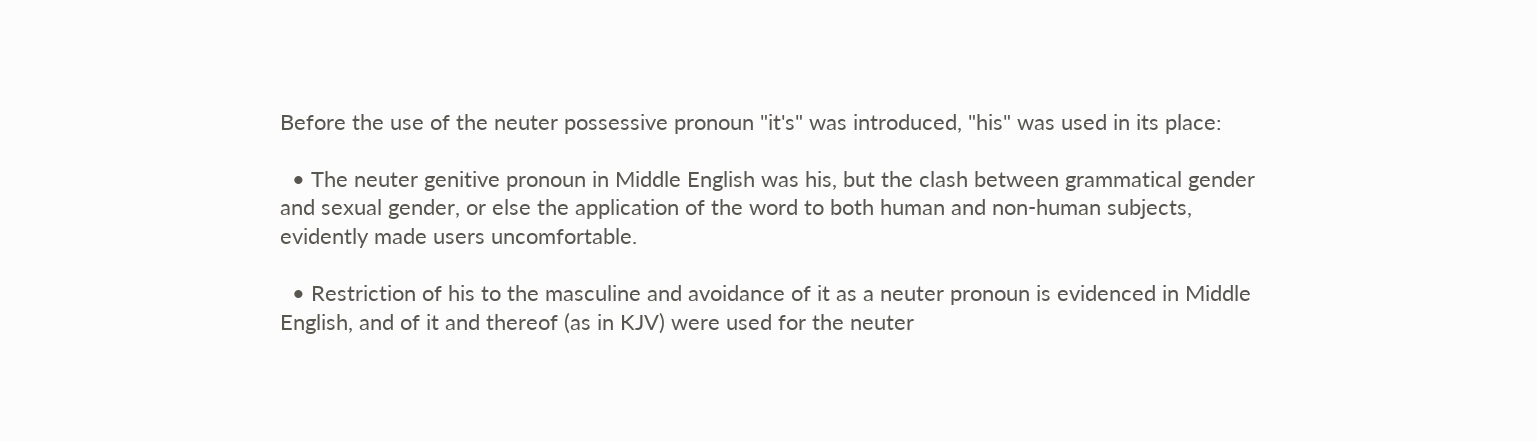Before the use of the neuter possessive pronoun "it's" was introduced, "his" was used in its place:

  • The neuter genitive pronoun in Middle English was his, but the clash between grammatical gender and sexual gender, or else the application of the word to both human and non-human subjects, evidently made users uncomfortable.

  • Restriction of his to the masculine and avoidance of it as a neuter pronoun is evidenced in Middle English, and of it and thereof (as in KJV) were used for the neuter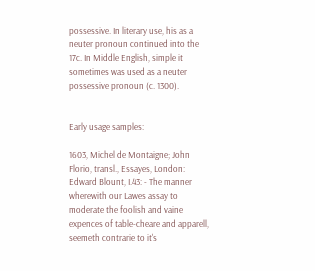possessive. In literary use, his as a neuter pronoun continued into the 17c. In Middle English, simple it sometimes was used as a neuter possessive pronoun (c. 1300).


Early usage samples:

1603, Michel de Montaigne; John Florio, transl., Essayes, London: Edward Blount, I.43: - The manner wherewith our Lawes assay to moderate the foolish and vaine expences of table-cheare and apparell, seemeth contrarie to it's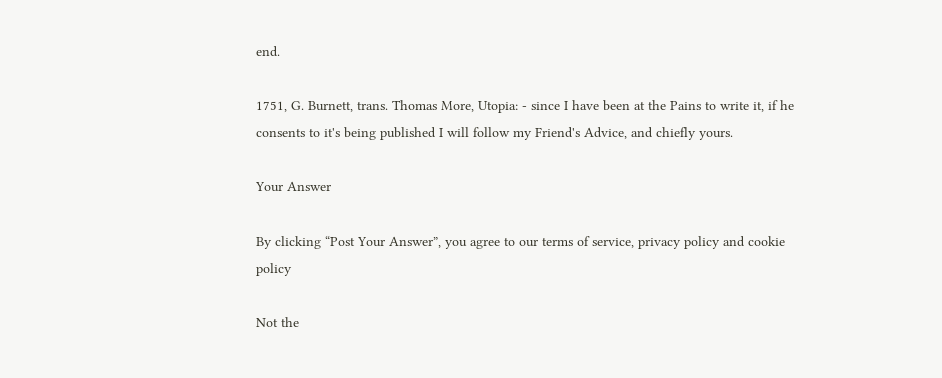end.

1751, G. Burnett, trans. Thomas More, Utopia: - since I have been at the Pains to write it, if he consents to it's being published I will follow my Friend's Advice, and chiefly yours.

Your Answer

By clicking “Post Your Answer”, you agree to our terms of service, privacy policy and cookie policy

Not the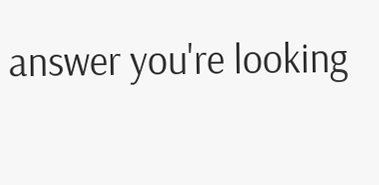answer you're looking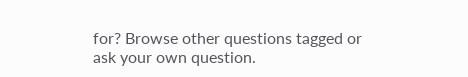for? Browse other questions tagged or ask your own question.